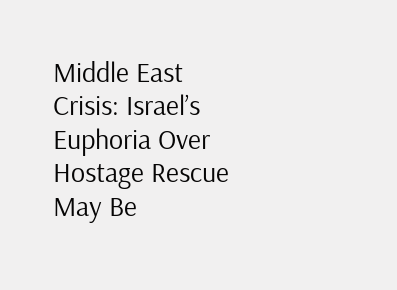Middle East Crisis: Israel’s Euphoria Over Hostage Rescue May Be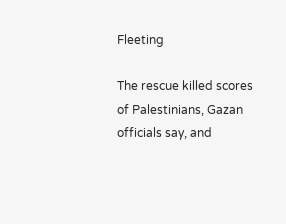Fleeting

The rescue killed scores of Palestinians, Gazan officials say, and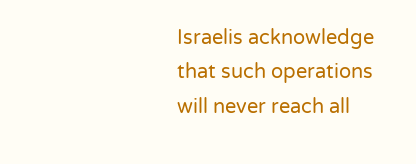Israelis acknowledge that such operations will never reach all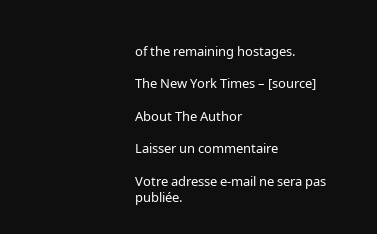of the remaining hostages.

The New York Times – [source]

About The Author

Laisser un commentaire

Votre adresse e-mail ne sera pas publiée.